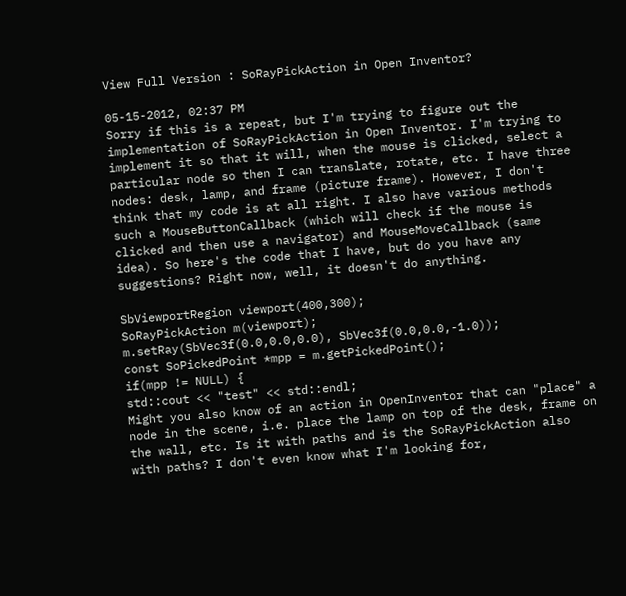View Full Version : SoRayPickAction in Open Inventor?

05-15-2012, 02:37 PM
Sorry if this is a repeat, but I'm trying to figure out the implementation of SoRayPickAction in Open Inventor. I'm trying to implement it so that it will, when the mouse is clicked, select a particular node so then I can translate, rotate, etc. I have three nodes: desk, lamp, and frame (picture frame). However, I don't think that my code is at all right. I also have various methods such a MouseButtonCallback (which will check if the mouse is clicked and then use a navigator) and MouseMoveCallback (same idea). So here's the code that I have, but do you have any suggestions? Right now, well, it doesn't do anything.

SbViewportRegion viewport(400,300);
SoRayPickAction m(viewport);
m.setRay(SbVec3f(0.0,0.0,0.0), SbVec3f(0.0,0.0,-1.0));
const SoPickedPoint *mpp = m.getPickedPoint();
if(mpp != NULL) {
std::cout << "test" << std::endl;
Might you also know of an action in OpenInventor that can "place" a node in the scene, i.e. place the lamp on top of the desk, frame on the wall, etc. Is it with paths and is the SoRayPickAction also with paths? I don't even know what I'm looking for,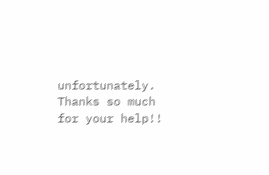unfortunately. Thanks so much for your help!!